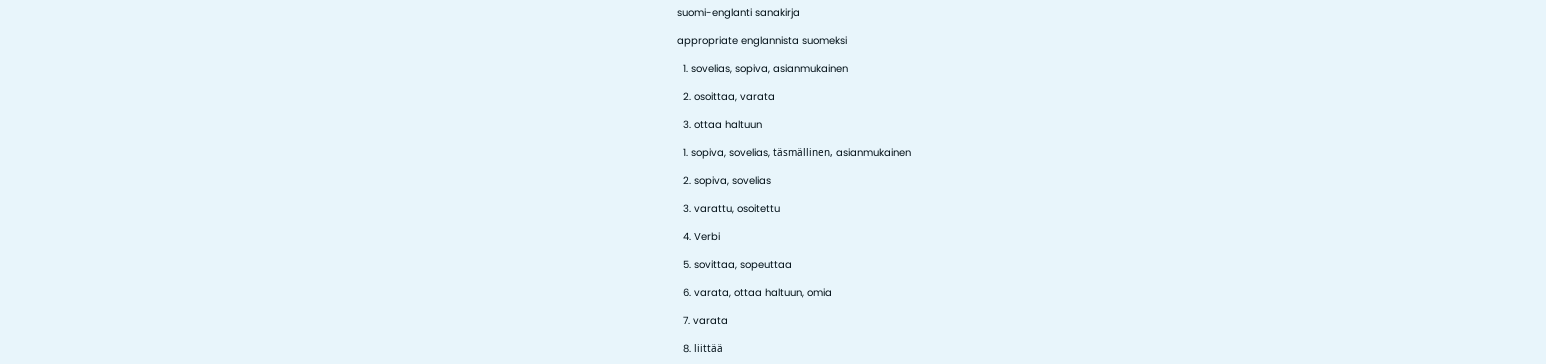suomi-englanti sanakirja

appropriate englannista suomeksi

  1. sovelias, sopiva, asianmukainen

  2. osoittaa, varata

  3. ottaa haltuun

  1. sopiva, sovelias, täsmällinen, asianmukainen

  2. sopiva, sovelias

  3. varattu, osoitettu

  4. Verbi

  5. sovittaa, sopeuttaa

  6. varata, ottaa haltuun, omia

  7. varata

  8. liittää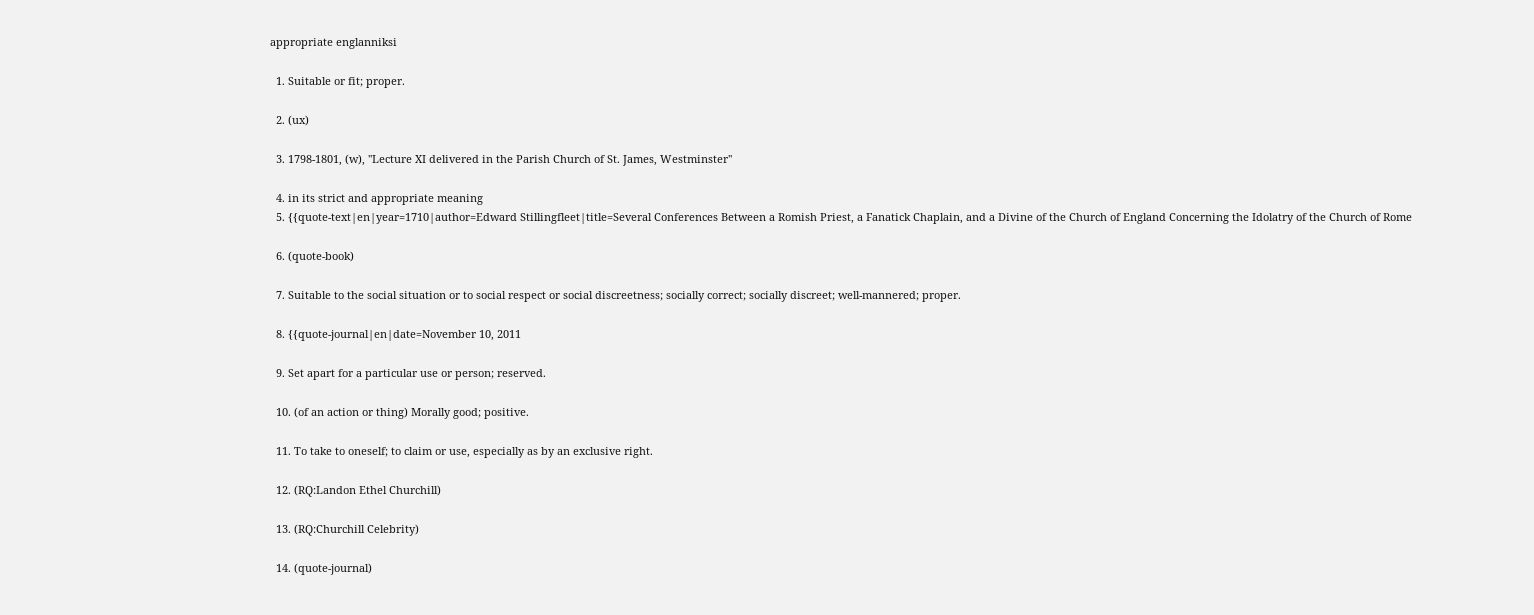appropriate englanniksi

  1. Suitable or fit; proper.

  2. (ux)

  3. 1798-1801, (w), ''Lecture XI delivered in the Parish Church of St. James, Westminster''

  4. in its strict and appropriate meaning
  5. {{quote-text|en|year=1710|author=Edward Stillingfleet|title=Several Conferences Between a Romish Priest, a Fanatick Chaplain, and a Divine of the Church of England Concerning the Idolatry of the Church of Rome

  6. (quote-book)

  7. Suitable to the social situation or to social respect or social discreetness; socially correct; socially discreet; well-mannered; proper.

  8. {{quote-journal|en|date=November 10, 2011

  9. Set apart for a particular use or person; reserved.

  10. (of an action or thing) Morally good; positive.

  11. To take to oneself; to claim or use, especially as by an exclusive right.

  12. (RQ:Landon Ethel Churchill)

  13. (RQ:Churchill Celebrity)

  14. (quote-journal)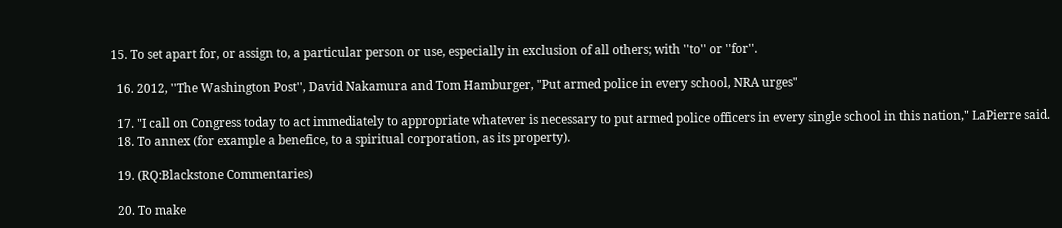15. To set apart for, or assign to, a particular person or use, especially in exclusion of all others; with ''to'' or ''for''.

  16. 2012, ''The Washington Post'', David Nakamura and Tom Hamburger, "Put armed police in every school, NRA urges"

  17. "I call on Congress today to act immediately to appropriate whatever is necessary to put armed police officers in every single school in this nation," LaPierre said.
  18. To annex (for example a benefice, to a spiritual corporation, as its property).

  19. (RQ:Blackstone Commentaries)

  20. To make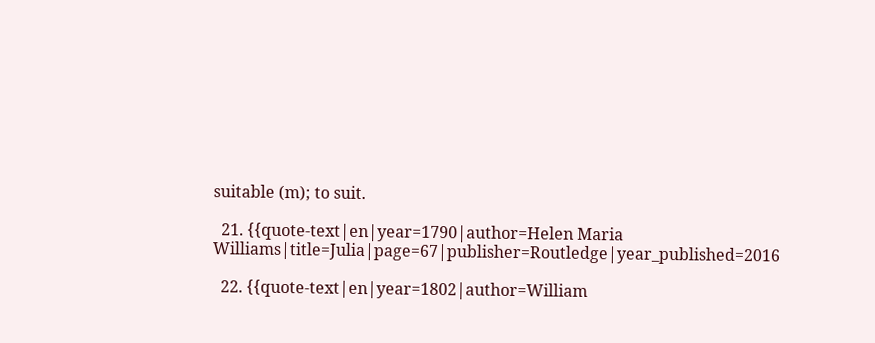suitable (m); to suit.

  21. {{quote-text|en|year=1790|author=Helen Maria Williams|title=Julia|page=67|publisher=Routledge|year_published=2016

  22. {{quote-text|en|year=1802|author=William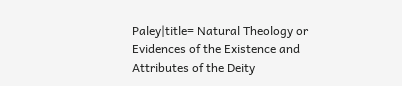Paley|title= Natural Theology or Evidences of the Existence and Attributes of the Deity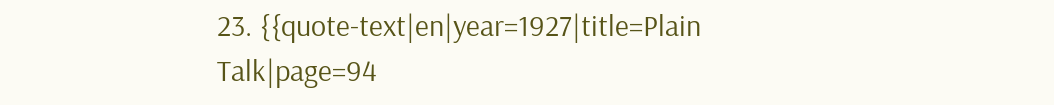23. {{quote-text|en|year=1927|title=Plain Talk|page=94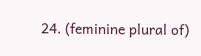24. (feminine plural of)